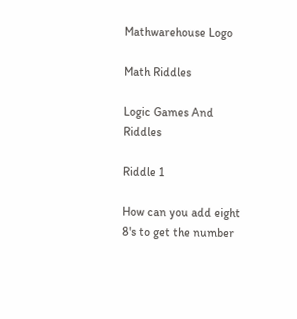Mathwarehouse Logo

Math Riddles

Logic Games And Riddles

Riddle 1

How can you add eight 8's to get the number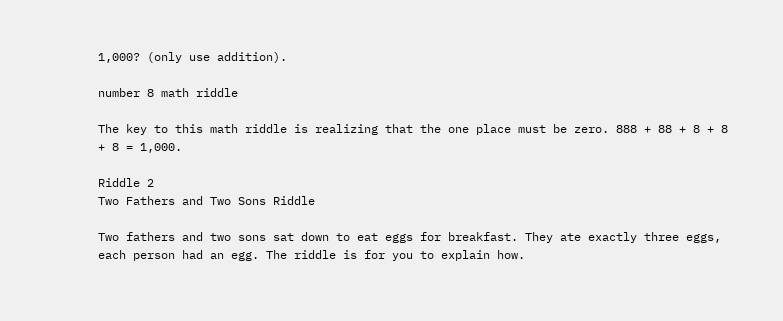1,000? (only use addition).

number 8 math riddle

The key to this math riddle is realizing that the one place must be zero. 888 + 88 + 8 + 8 + 8 = 1,000.

Riddle 2
Two Fathers and Two Sons Riddle

Two fathers and two sons sat down to eat eggs for breakfast. They ate exactly three eggs, each person had an egg. The riddle is for you to explain how.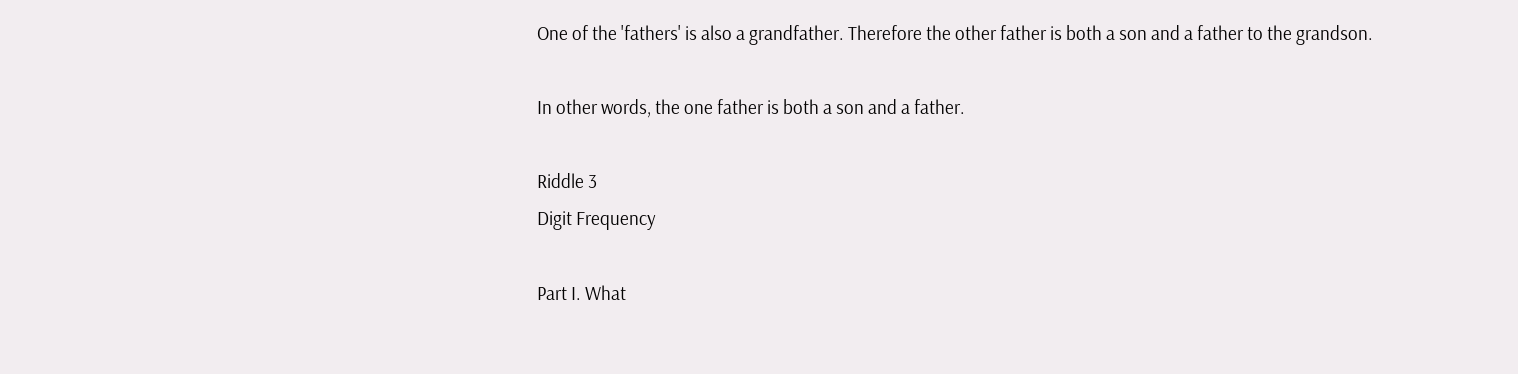One of the 'fathers' is also a grandfather. Therefore the other father is both a son and a father to the grandson.

In other words, the one father is both a son and a father.

Riddle 3
Digit Frequency

Part I. What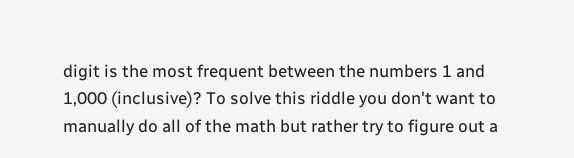digit is the most frequent between the numbers 1 and 1,000 (inclusive)? To solve this riddle you don't want to manually do all of the math but rather try to figure out a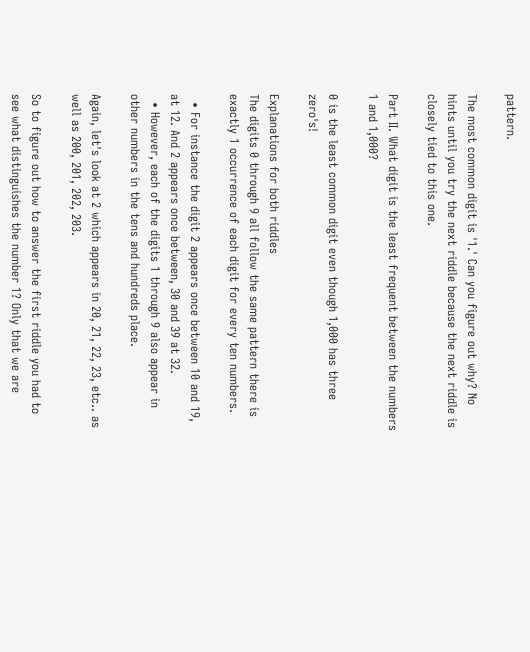pattern.

The most common digit is '1.' Can you figure out why? No hints until you try the next riddle because the next riddle is closely tied to this one.

Part II. What digit is the least frequent between the numbers 1 and 1,000?

0 is the least common digit even though 1,000 has three zero's!

Explanations for both riddles
The digits 0 through 9 all follow the same pattern there is exactly 1 occurrence of each digit for every ten numbers.

  • For instance the digit 2 appears once between 10 and 19, at 12. And 2 appears once between, 30 and 39 at 32.
  • However, each of the digits 1 through 9 also appear in other numbers in the tens and hundreds place.

Again, let's look at 2 which appears in 20, 21, 22, 23, etc.. as well as 200, 201, 202, 203.

So to figure out how to answer the first riddle you had to see what distinguishes the number 1? Only that we are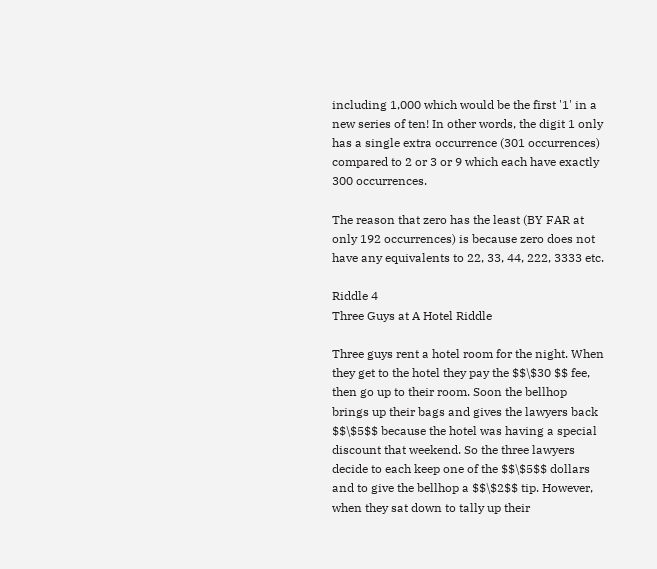including 1,000 which would be the first '1' in a new series of ten! In other words, the digit 1 only has a single extra occurrence (301 occurrences) compared to 2 or 3 or 9 which each have exactly 300 occurrences.

The reason that zero has the least (BY FAR at only 192 occurrences) is because zero does not have any equivalents to 22, 33, 44, 222, 3333 etc.

Riddle 4
Three Guys at A Hotel Riddle

Three guys rent a hotel room for the night. When they get to the hotel they pay the $$\$30 $$ fee, then go up to their room. Soon the bellhop brings up their bags and gives the lawyers back $$\$5$$ because the hotel was having a special discount that weekend. So the three lawyers decide to each keep one of the $$\$5$$ dollars and to give the bellhop a $$\$2$$ tip. However, when they sat down to tally up their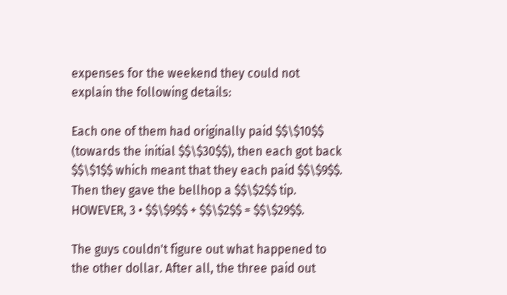expenses for the weekend they could not explain the following details:

Each one of them had originally paid $$\$10$$ (towards the initial $$\$30$$), then each got back $$\$1$$ which meant that they each paid $$\$9$$. Then they gave the bellhop a $$\$2$$ tip. HOWEVER, 3 • $$\$9$$ + $$\$2$$ = $$\$29$$.

The guys couldn't figure out what happened to the other dollar. After all, the three paid out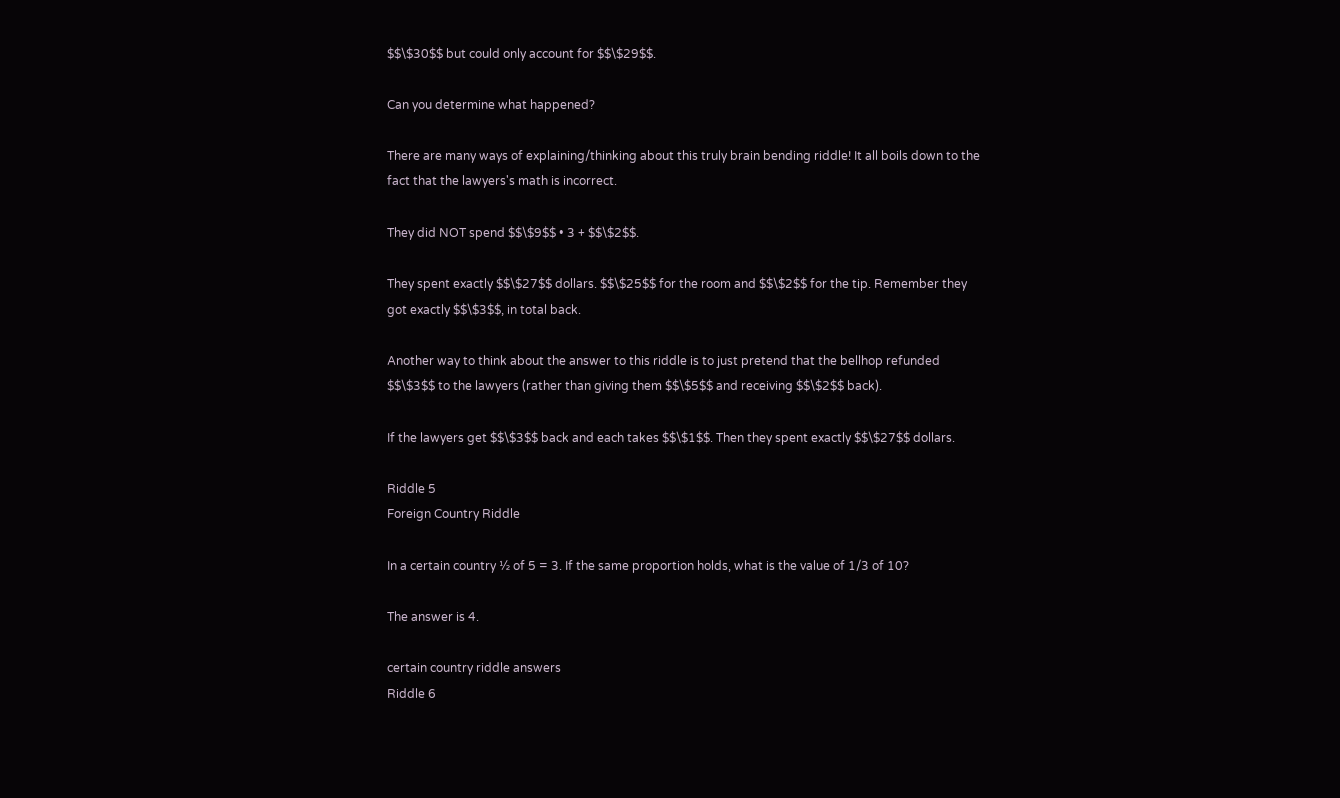$$\$30$$ but could only account for $$\$29$$.

Can you determine what happened?

There are many ways of explaining/thinking about this truly brain bending riddle! It all boils down to the fact that the lawyers's math is incorrect.

They did NOT spend $$\$9$$ • 3 + $$\$2$$.

They spent exactly $$\$27$$ dollars. $$\$25$$ for the room and $$\$2$$ for the tip. Remember they got exactly $$\$3$$, in total back.

Another way to think about the answer to this riddle is to just pretend that the bellhop refunded $$\$3$$ to the lawyers (rather than giving them $$\$5$$ and receiving $$\$2$$ back).

If the lawyers get $$\$3$$ back and each takes $$\$1$$. Then they spent exactly $$\$27$$ dollars.

Riddle 5
Foreign Country Riddle

In a certain country ½ of 5 = 3. If the same proportion holds, what is the value of 1/3 of 10?

The answer is 4.

certain country riddle answers
Riddle 6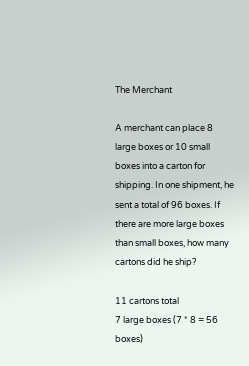The Merchant

A merchant can place 8 large boxes or 10 small boxes into a carton for shipping. In one shipment, he sent a total of 96 boxes. If there are more large boxes than small boxes, how many cartons did he ship?

11 cartons total
7 large boxes (7 * 8 = 56 boxes)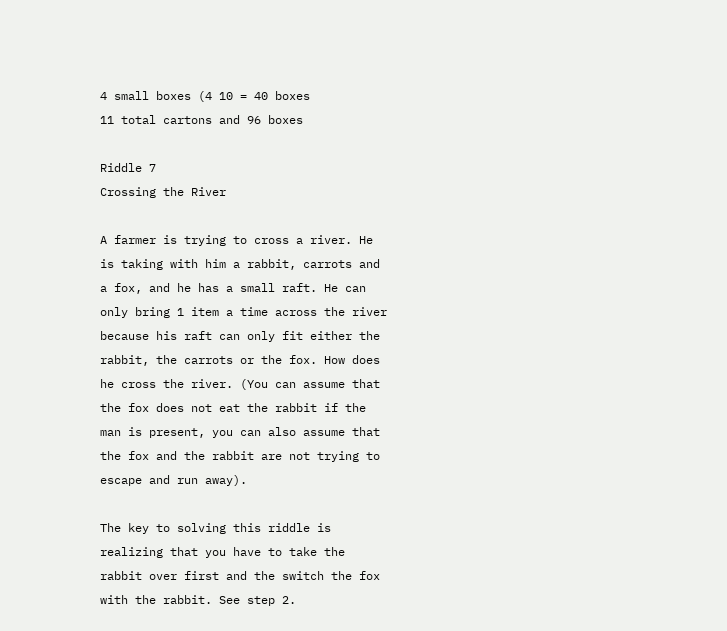4 small boxes (4 10 = 40 boxes
11 total cartons and 96 boxes

Riddle 7
Crossing the River

A farmer is trying to cross a river. He is taking with him a rabbit, carrots and a fox, and he has a small raft. He can only bring 1 item a time across the river because his raft can only fit either the rabbit, the carrots or the fox. How does he cross the river. (You can assume that the fox does not eat the rabbit if the man is present, you can also assume that the fox and the rabbit are not trying to escape and run away).

The key to solving this riddle is realizing that you have to take the rabbit over first and the switch the fox with the rabbit. See step 2.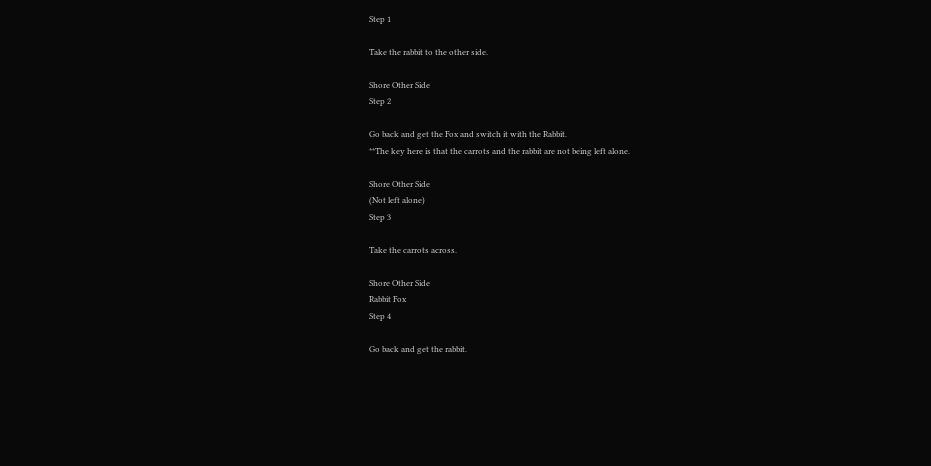Step 1

Take the rabbit to the other side.

Shore Other Side
Step 2

Go back and get the Fox and switch it with the Rabbit.
**The key here is that the carrots and the rabbit are not being left alone.

Shore Other Side
(Not left alone)
Step 3

Take the carrots across.

Shore Other Side
Rabbit Fox
Step 4

Go back and get the rabbit.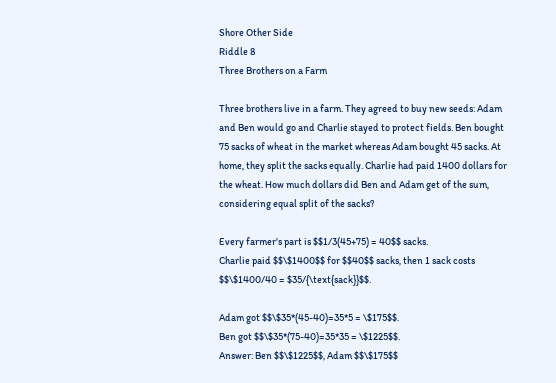Shore Other Side
Riddle 8
Three Brothers on a Farm

Three brothers live in a farm. They agreed to buy new seeds: Adam and Ben would go and Charlie stayed to protect fields. Ben bought 75 sacks of wheat in the market whereas Adam bought 45 sacks. At home, they split the sacks equally. Charlie had paid 1400 dollars for the wheat. How much dollars did Ben and Adam get of the sum, considering equal split of the sacks?

Every farmer's part is $$1/3(45+75) = 40$$ sacks.
Charlie paid $$\$1400$$ for $$40$$ sacks, then 1 sack costs $$\$1400/40 = $35/{\text{sack}}$$.

Adam got $$\$35*(45-40)=35*5 = \$175$$.
Ben got $$\$35*(75-40)=35*35 = \$1225$$.
Answer: Ben $$\$1225$$, Adam $$\$175$$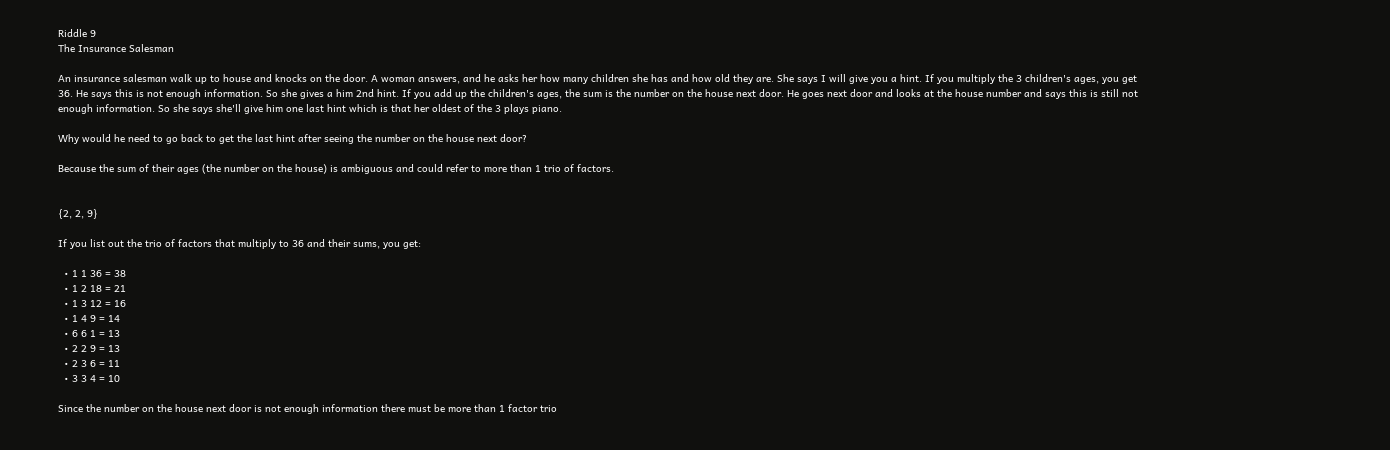Riddle 9
The Insurance Salesman

An insurance salesman walk up to house and knocks on the door. A woman answers, and he asks her how many children she has and how old they are. She says I will give you a hint. If you multiply the 3 children's ages, you get 36. He says this is not enough information. So she gives a him 2nd hint. If you add up the children's ages, the sum is the number on the house next door. He goes next door and looks at the house number and says this is still not enough information. So she says she'll give him one last hint which is that her oldest of the 3 plays piano.

Why would he need to go back to get the last hint after seeing the number on the house next door?

Because the sum of their ages (the number on the house) is ambiguous and could refer to more than 1 trio of factors.


{2, 2, 9}

If you list out the trio of factors that multiply to 36 and their sums, you get:

  • 1 1 36 = 38
  • 1 2 18 = 21
  • 1 3 12 = 16
  • 1 4 9 = 14
  • 6 6 1 = 13
  • 2 2 9 = 13
  • 2 3 6 = 11
  • 3 3 4 = 10

Since the number on the house next door is not enough information there must be more than 1 factor trio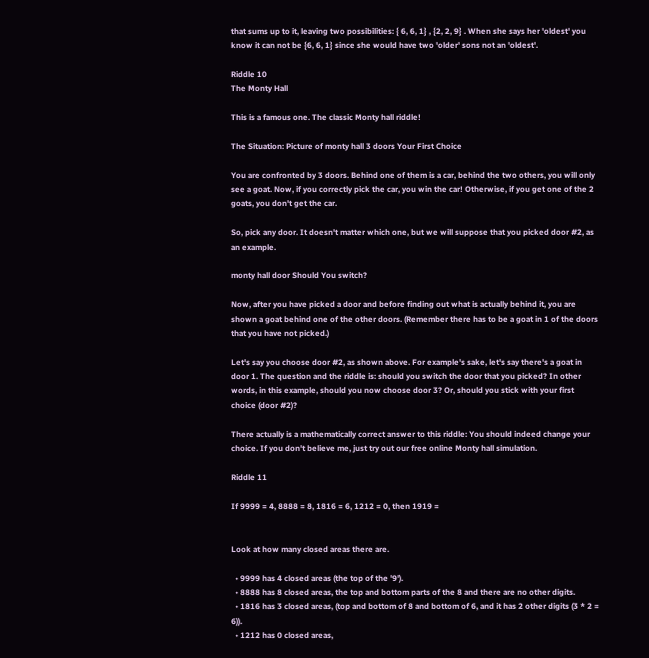that sums up to it, leaving two possibilities: { 6, 6, 1} , {2, 2, 9} . When she says her 'oldest' you know it can not be {6, 6, 1} since she would have two 'older' sons not an 'oldest'.

Riddle 10
The Monty Hall

This is a famous one. The classic Monty hall riddle!

The Situation: Picture of monty hall 3 doors Your First Choice

You are confronted by 3 doors. Behind one of them is a car, behind the two others, you will only see a goat. Now, if you correctly pick the car, you win the car! Otherwise, if you get one of the 2 goats, you don't get the car.

So, pick any door. It doesn't matter which one, but we will suppose that you picked door #2, as an example.

monty hall door Should You switch?

Now, after you have picked a door and before finding out what is actually behind it, you are shown a goat behind one of the other doors. (Remember there has to be a goat in 1 of the doors that you have not picked.)

Let's say you choose door #2, as shown above. For example's sake, let's say there's a goat in door 1. The question and the riddle is: should you switch the door that you picked? In other words, in this example, should you now choose door 3? Or, should you stick with your first choice (door #2)?

There actually is a mathematically correct answer to this riddle: You should indeed change your choice. If you don't believe me, just try out our free online Monty hall simulation.

Riddle 11

If 9999 = 4, 8888 = 8, 1816 = 6, 1212 = 0, then 1919 =


Look at how many closed areas there are.

  • 9999 has 4 closed areas (the top of the '9').
  • 8888 has 8 closed areas, the top and bottom parts of the 8 and there are no other digits.
  • 1816 has 3 closed areas, (top and bottom of 8 and bottom of 6, and it has 2 other digits (3 * 2 = 6)).
  • 1212 has 0 closed areas,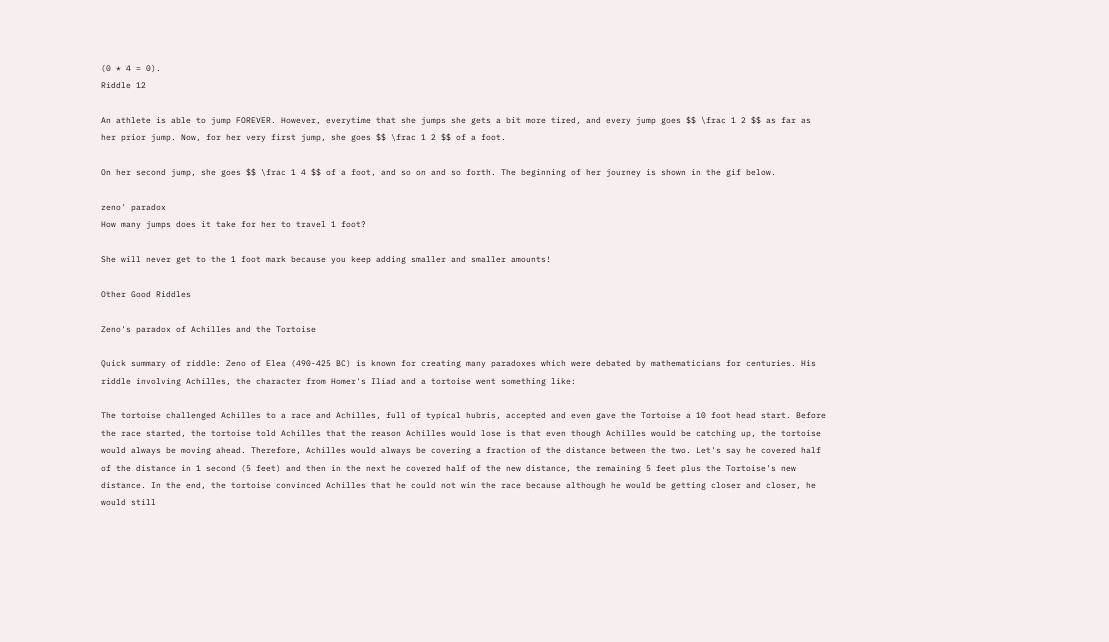(0 * 4 = 0).
Riddle 12

An athlete is able to jump FOREVER. However, everytime that she jumps she gets a bit more tired, and every jump goes $$ \frac 1 2 $$ as far as her prior jump. Now, for her very first jump, she goes $$ \frac 1 2 $$ of a foot.

On her second jump, she goes $$ \frac 1 4 $$ of a foot, and so on and so forth. The beginning of her journey is shown in the gif below.

zeno' paradox
How many jumps does it take for her to travel 1 foot?

She will never get to the 1 foot mark because you keep adding smaller and smaller amounts!

Other Good Riddles

Zeno's paradox of Achilles and the Tortoise

Quick summary of riddle: Zeno of Elea (490-425 BC) is known for creating many paradoxes which were debated by mathematicians for centuries. His riddle involving Achilles, the character from Homer's Iliad and a tortoise went something like:

The tortoise challenged Achilles to a race and Achilles, full of typical hubris, accepted and even gave the Tortoise a 10 foot head start. Before the race started, the tortoise told Achilles that the reason Achilles would lose is that even though Achilles would be catching up, the tortoise would always be moving ahead. Therefore, Achilles would always be covering a fraction of the distance between the two. Let's say he covered half of the distance in 1 second (5 feet) and then in the next he covered half of the new distance, the remaining 5 feet plus the Tortoise's new distance. In the end, the tortoise convinced Achilles that he could not win the race because although he would be getting closer and closer, he would still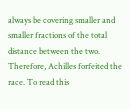always be covering smaller and smaller fractions of the total distance between the two. Therefore, Achilles forfeited the race. To read this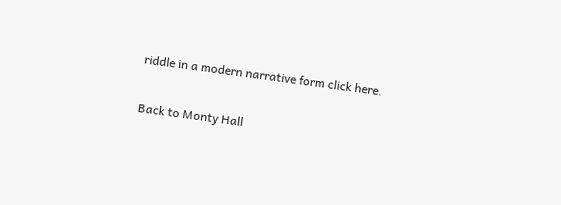riddle in a modern narrative form click here.

Back to Monty Hall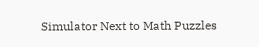Simulator Next to Math Puzzles